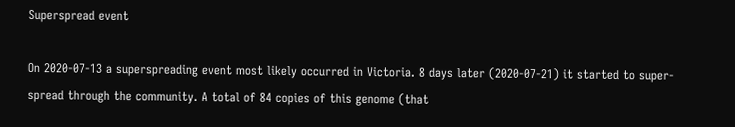Superspread event

On 2020-07-13 a superspreading event most likely occurred in Victoria. 8 days later (2020-07-21) it started to super-spread through the community. A total of 84 copies of this genome (that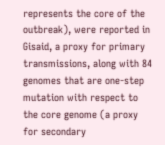represents the core of the outbreak), were reported in Gisaid, a proxy for primary transmissions, along with 84 genomes that are one-step mutation with respect to the core genome (a proxy for secondary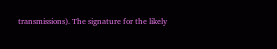transmissions). The signature for the likely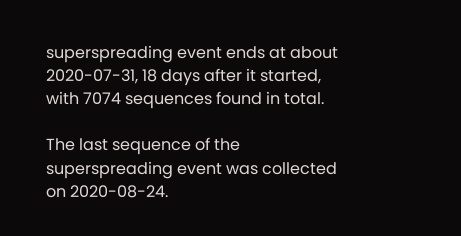superspreading event ends at about 2020-07-31, 18 days after it started, with 7074 sequences found in total.

The last sequence of the superspreading event was collected on 2020-08-24.